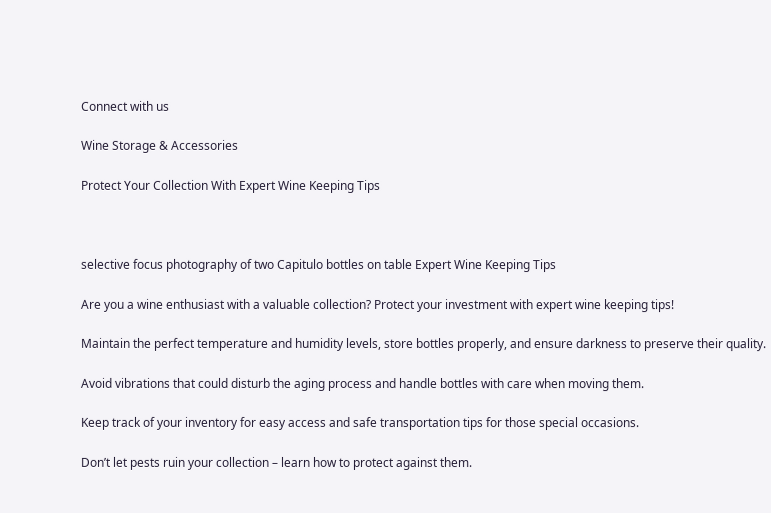Connect with us

Wine Storage & Accessories

Protect Your Collection With Expert Wine Keeping Tips



selective focus photography of two Capitulo bottles on table Expert Wine Keeping Tips

Are you a wine enthusiast with a valuable collection? Protect your investment with expert wine keeping tips!

Maintain the perfect temperature and humidity levels, store bottles properly, and ensure darkness to preserve their quality.

Avoid vibrations that could disturb the aging process and handle bottles with care when moving them.

Keep track of your inventory for easy access and safe transportation tips for those special occasions.

Don’t let pests ruin your collection – learn how to protect against them.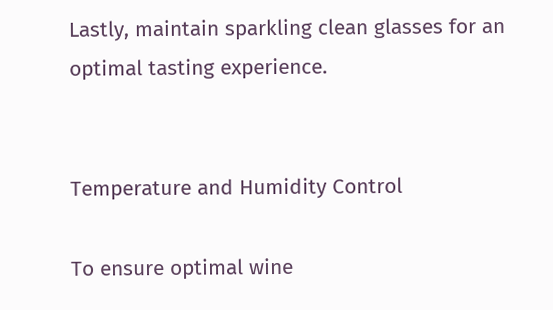Lastly, maintain sparkling clean glasses for an optimal tasting experience.


Temperature and Humidity Control

To ensure optimal wine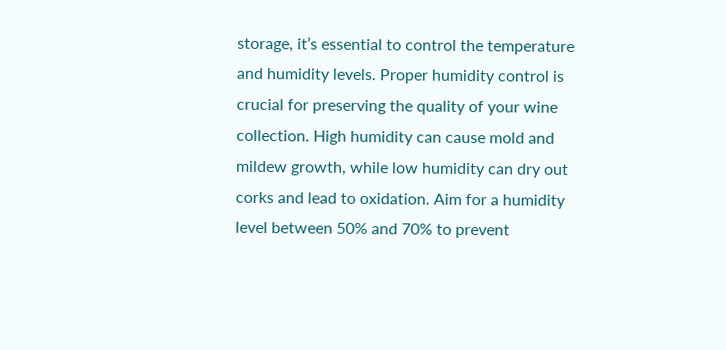storage, it’s essential to control the temperature and humidity levels. Proper humidity control is crucial for preserving the quality of your wine collection. High humidity can cause mold and mildew growth, while low humidity can dry out corks and lead to oxidation. Aim for a humidity level between 50% and 70% to prevent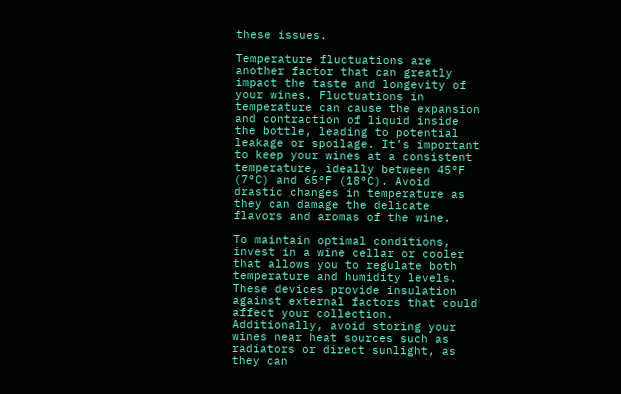these issues.

Temperature fluctuations are another factor that can greatly impact the taste and longevity of your wines. Fluctuations in temperature can cause the expansion and contraction of liquid inside the bottle, leading to potential leakage or spoilage. It’s important to keep your wines at a consistent temperature, ideally between 45°F (7°C) and 65°F (18°C). Avoid drastic changes in temperature as they can damage the delicate flavors and aromas of the wine.

To maintain optimal conditions, invest in a wine cellar or cooler that allows you to regulate both temperature and humidity levels. These devices provide insulation against external factors that could affect your collection. Additionally, avoid storing your wines near heat sources such as radiators or direct sunlight, as they can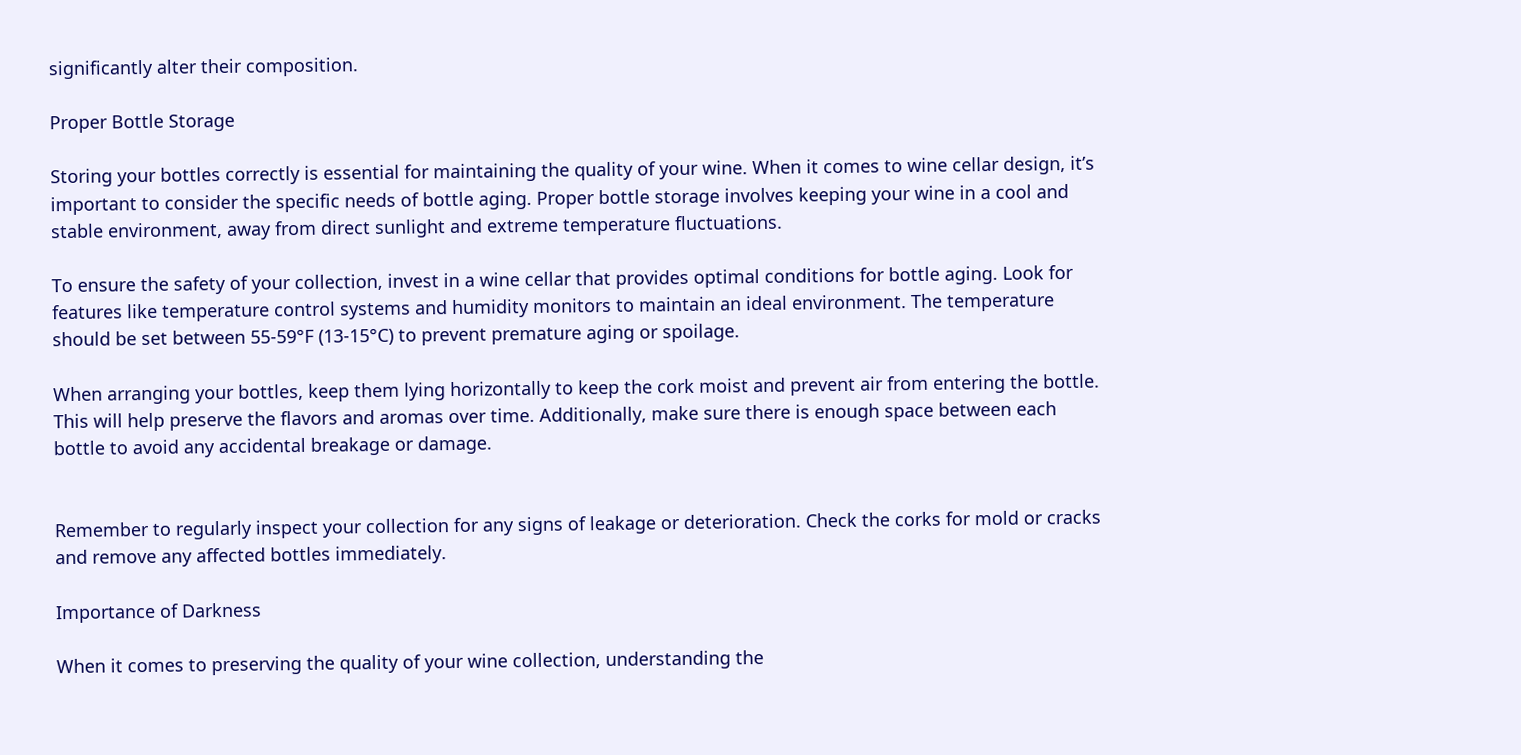significantly alter their composition.

Proper Bottle Storage

Storing your bottles correctly is essential for maintaining the quality of your wine. When it comes to wine cellar design, it’s important to consider the specific needs of bottle aging. Proper bottle storage involves keeping your wine in a cool and stable environment, away from direct sunlight and extreme temperature fluctuations.

To ensure the safety of your collection, invest in a wine cellar that provides optimal conditions for bottle aging. Look for features like temperature control systems and humidity monitors to maintain an ideal environment. The temperature should be set between 55-59°F (13-15°C) to prevent premature aging or spoilage.

When arranging your bottles, keep them lying horizontally to keep the cork moist and prevent air from entering the bottle. This will help preserve the flavors and aromas over time. Additionally, make sure there is enough space between each bottle to avoid any accidental breakage or damage.


Remember to regularly inspect your collection for any signs of leakage or deterioration. Check the corks for mold or cracks and remove any affected bottles immediately.

Importance of Darkness

When it comes to preserving the quality of your wine collection, understanding the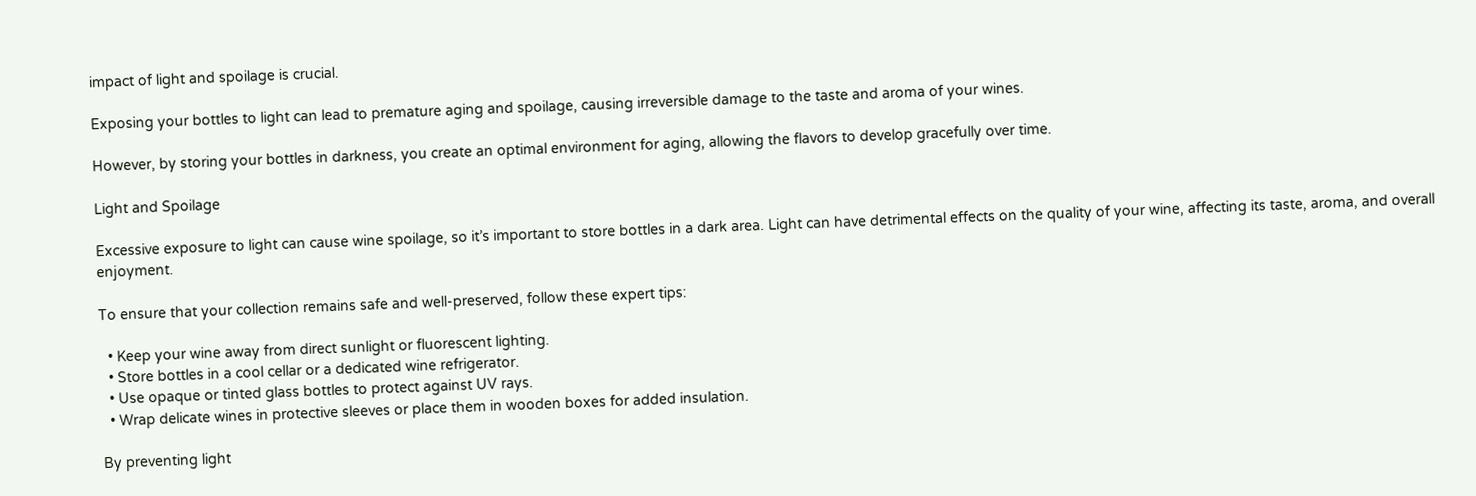impact of light and spoilage is crucial.

Exposing your bottles to light can lead to premature aging and spoilage, causing irreversible damage to the taste and aroma of your wines.

However, by storing your bottles in darkness, you create an optimal environment for aging, allowing the flavors to develop gracefully over time.

Light and Spoilage

Excessive exposure to light can cause wine spoilage, so it’s important to store bottles in a dark area. Light can have detrimental effects on the quality of your wine, affecting its taste, aroma, and overall enjoyment.

To ensure that your collection remains safe and well-preserved, follow these expert tips:

  • Keep your wine away from direct sunlight or fluorescent lighting.
  • Store bottles in a cool cellar or a dedicated wine refrigerator.
  • Use opaque or tinted glass bottles to protect against UV rays.
  • Wrap delicate wines in protective sleeves or place them in wooden boxes for added insulation.

By preventing light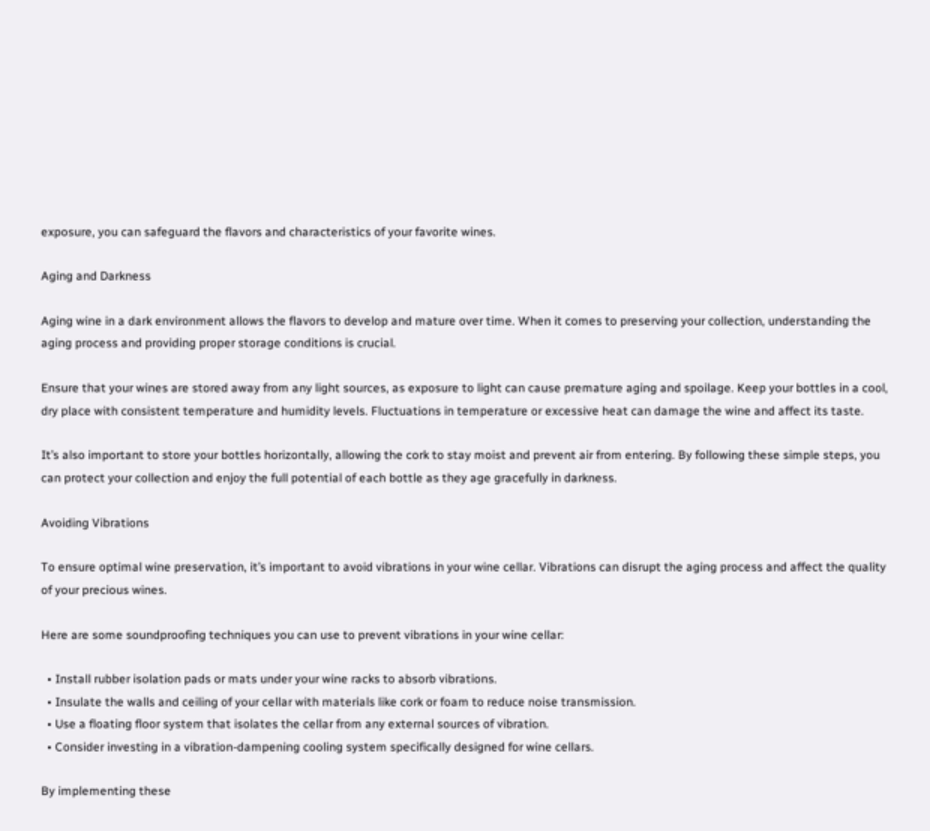exposure, you can safeguard the flavors and characteristics of your favorite wines.

Aging and Darkness

Aging wine in a dark environment allows the flavors to develop and mature over time. When it comes to preserving your collection, understanding the aging process and providing proper storage conditions is crucial.

Ensure that your wines are stored away from any light sources, as exposure to light can cause premature aging and spoilage. Keep your bottles in a cool, dry place with consistent temperature and humidity levels. Fluctuations in temperature or excessive heat can damage the wine and affect its taste.

It’s also important to store your bottles horizontally, allowing the cork to stay moist and prevent air from entering. By following these simple steps, you can protect your collection and enjoy the full potential of each bottle as they age gracefully in darkness.

Avoiding Vibrations

To ensure optimal wine preservation, it’s important to avoid vibrations in your wine cellar. Vibrations can disrupt the aging process and affect the quality of your precious wines.

Here are some soundproofing techniques you can use to prevent vibrations in your wine cellar:

  • Install rubber isolation pads or mats under your wine racks to absorb vibrations.
  • Insulate the walls and ceiling of your cellar with materials like cork or foam to reduce noise transmission.
  • Use a floating floor system that isolates the cellar from any external sources of vibration.
  • Consider investing in a vibration-dampening cooling system specifically designed for wine cellars.

By implementing these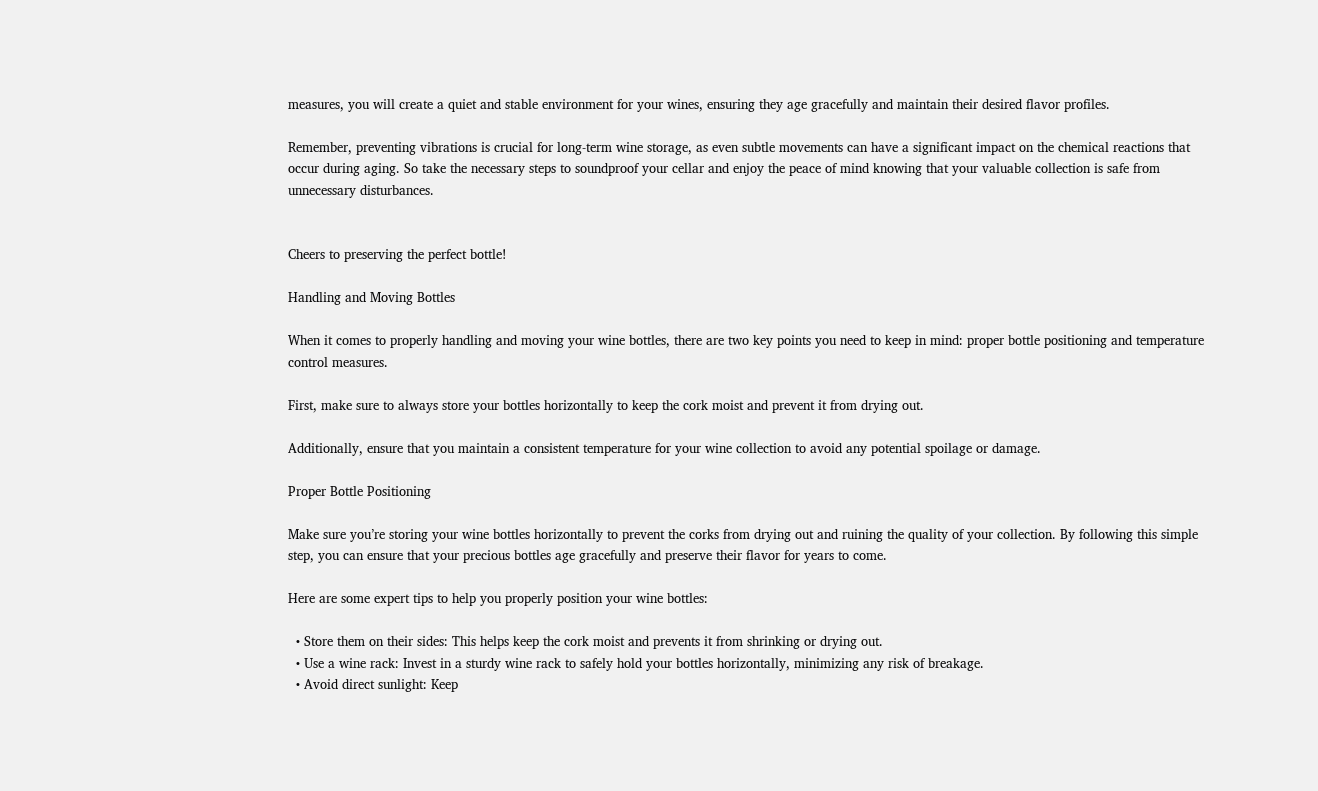measures, you will create a quiet and stable environment for your wines, ensuring they age gracefully and maintain their desired flavor profiles.

Remember, preventing vibrations is crucial for long-term wine storage, as even subtle movements can have a significant impact on the chemical reactions that occur during aging. So take the necessary steps to soundproof your cellar and enjoy the peace of mind knowing that your valuable collection is safe from unnecessary disturbances.


Cheers to preserving the perfect bottle!

Handling and Moving Bottles

When it comes to properly handling and moving your wine bottles, there are two key points you need to keep in mind: proper bottle positioning and temperature control measures.

First, make sure to always store your bottles horizontally to keep the cork moist and prevent it from drying out.

Additionally, ensure that you maintain a consistent temperature for your wine collection to avoid any potential spoilage or damage.

Proper Bottle Positioning

Make sure you’re storing your wine bottles horizontally to prevent the corks from drying out and ruining the quality of your collection. By following this simple step, you can ensure that your precious bottles age gracefully and preserve their flavor for years to come.

Here are some expert tips to help you properly position your wine bottles:

  • Store them on their sides: This helps keep the cork moist and prevents it from shrinking or drying out.
  • Use a wine rack: Invest in a sturdy wine rack to safely hold your bottles horizontally, minimizing any risk of breakage.
  • Avoid direct sunlight: Keep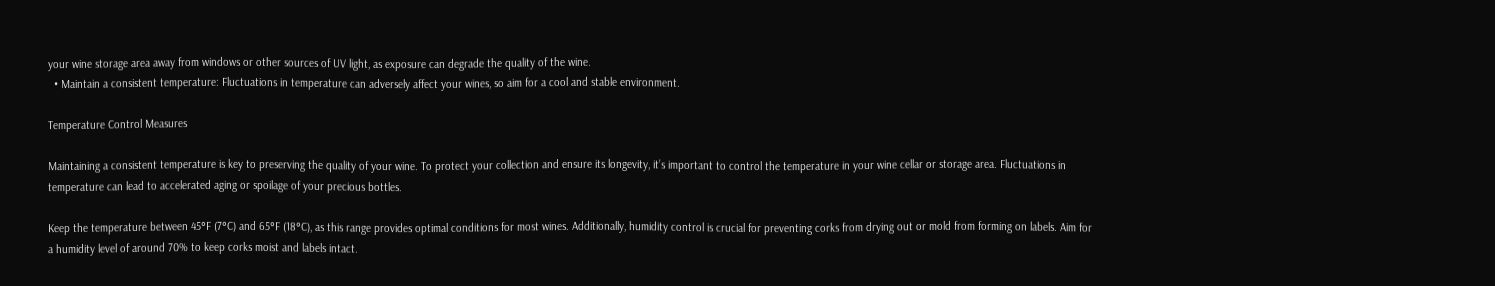your wine storage area away from windows or other sources of UV light, as exposure can degrade the quality of the wine.
  • Maintain a consistent temperature: Fluctuations in temperature can adversely affect your wines, so aim for a cool and stable environment.

Temperature Control Measures

Maintaining a consistent temperature is key to preserving the quality of your wine. To protect your collection and ensure its longevity, it’s important to control the temperature in your wine cellar or storage area. Fluctuations in temperature can lead to accelerated aging or spoilage of your precious bottles.

Keep the temperature between 45°F (7°C) and 65°F (18°C), as this range provides optimal conditions for most wines. Additionally, humidity control is crucial for preventing corks from drying out or mold from forming on labels. Aim for a humidity level of around 70% to keep corks moist and labels intact.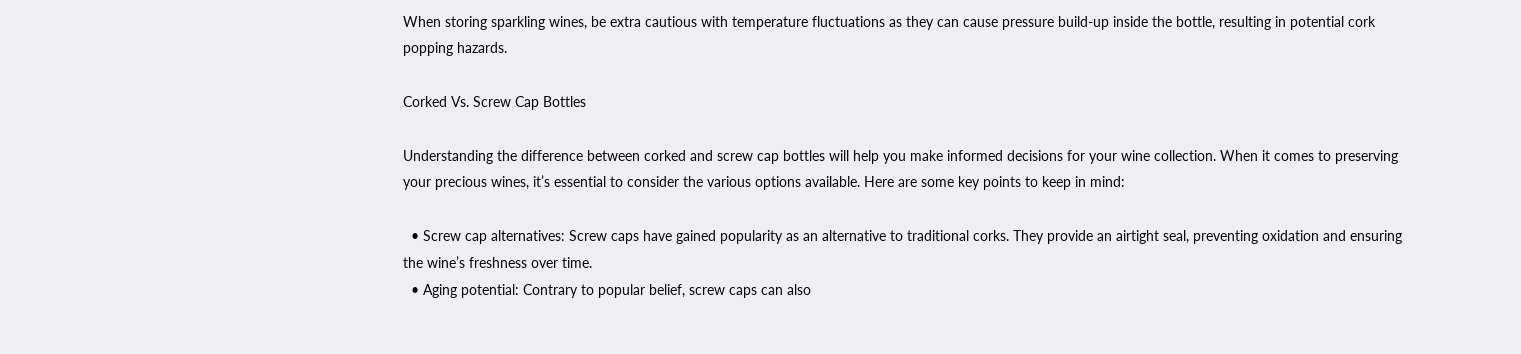When storing sparkling wines, be extra cautious with temperature fluctuations as they can cause pressure build-up inside the bottle, resulting in potential cork popping hazards.

Corked Vs. Screw Cap Bottles

Understanding the difference between corked and screw cap bottles will help you make informed decisions for your wine collection. When it comes to preserving your precious wines, it’s essential to consider the various options available. Here are some key points to keep in mind:

  • Screw cap alternatives: Screw caps have gained popularity as an alternative to traditional corks. They provide an airtight seal, preventing oxidation and ensuring the wine’s freshness over time.
  • Aging potential: Contrary to popular belief, screw caps can also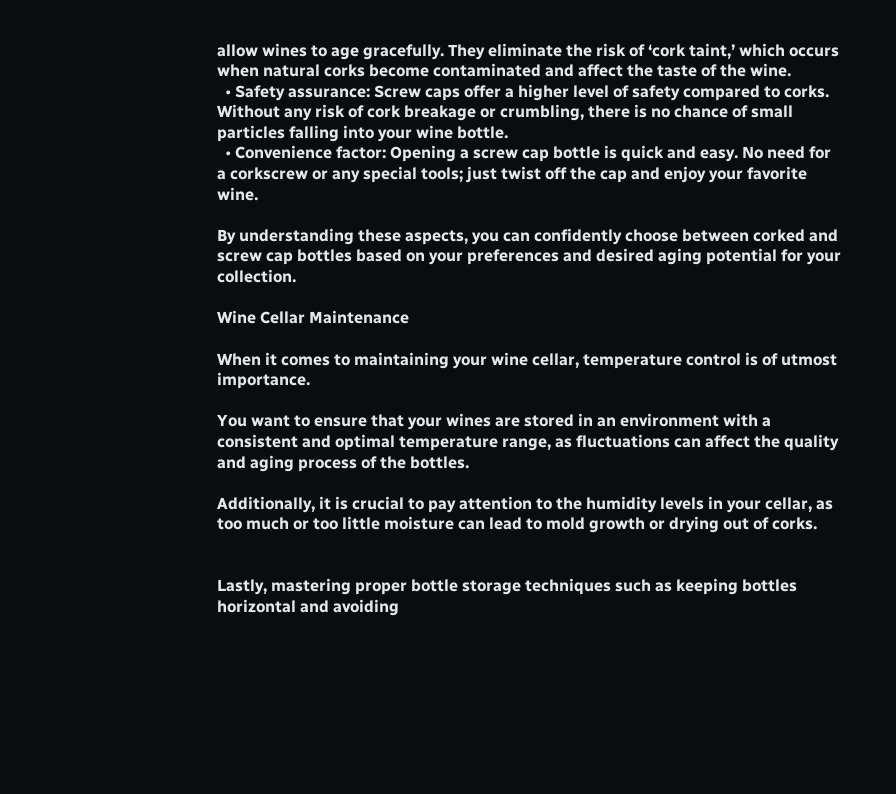allow wines to age gracefully. They eliminate the risk of ‘cork taint,’ which occurs when natural corks become contaminated and affect the taste of the wine.
  • Safety assurance: Screw caps offer a higher level of safety compared to corks. Without any risk of cork breakage or crumbling, there is no chance of small particles falling into your wine bottle.
  • Convenience factor: Opening a screw cap bottle is quick and easy. No need for a corkscrew or any special tools; just twist off the cap and enjoy your favorite wine.

By understanding these aspects, you can confidently choose between corked and screw cap bottles based on your preferences and desired aging potential for your collection.

Wine Cellar Maintenance

When it comes to maintaining your wine cellar, temperature control is of utmost importance.

You want to ensure that your wines are stored in an environment with a consistent and optimal temperature range, as fluctuations can affect the quality and aging process of the bottles.

Additionally, it is crucial to pay attention to the humidity levels in your cellar, as too much or too little moisture can lead to mold growth or drying out of corks.


Lastly, mastering proper bottle storage techniques such as keeping bottles horizontal and avoiding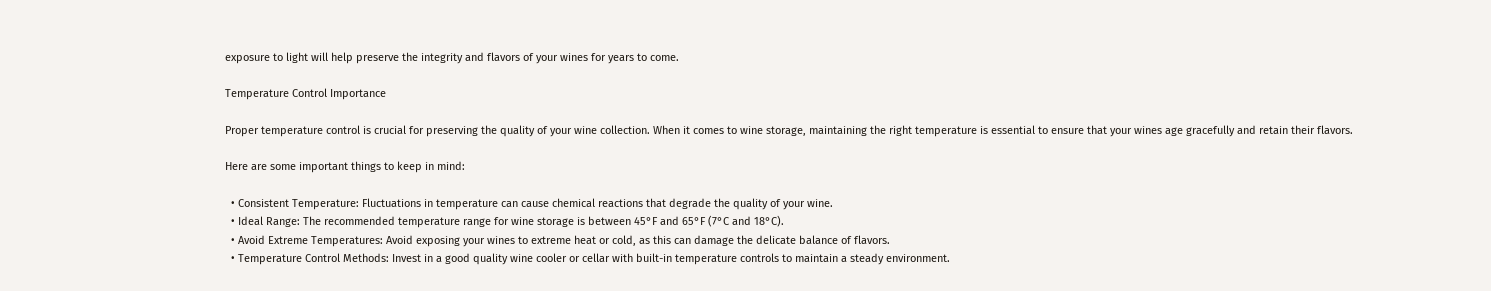exposure to light will help preserve the integrity and flavors of your wines for years to come.

Temperature Control Importance

Proper temperature control is crucial for preserving the quality of your wine collection. When it comes to wine storage, maintaining the right temperature is essential to ensure that your wines age gracefully and retain their flavors.

Here are some important things to keep in mind:

  • Consistent Temperature: Fluctuations in temperature can cause chemical reactions that degrade the quality of your wine.
  • Ideal Range: The recommended temperature range for wine storage is between 45°F and 65°F (7°C and 18°C).
  • Avoid Extreme Temperatures: Avoid exposing your wines to extreme heat or cold, as this can damage the delicate balance of flavors.
  • Temperature Control Methods: Invest in a good quality wine cooler or cellar with built-in temperature controls to maintain a steady environment.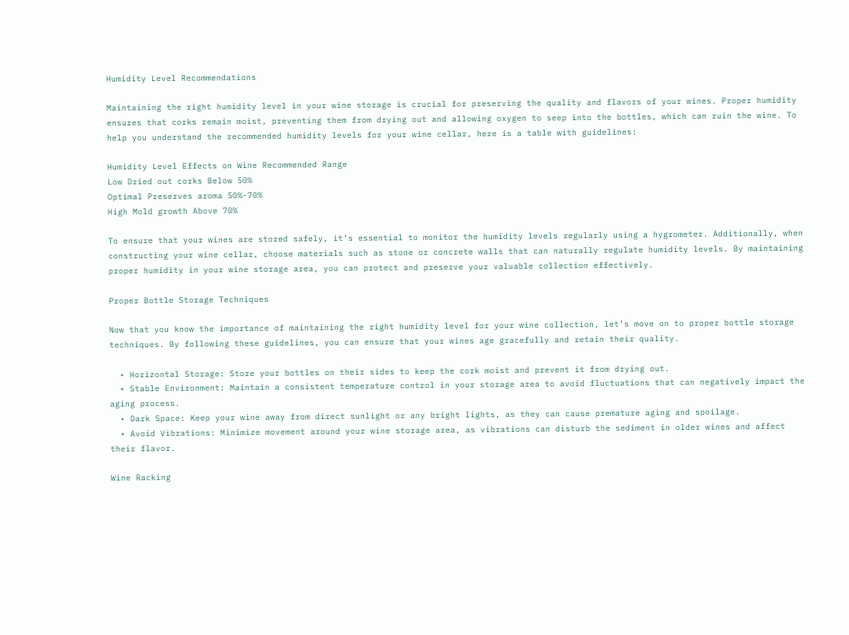Humidity Level Recommendations

Maintaining the right humidity level in your wine storage is crucial for preserving the quality and flavors of your wines. Proper humidity ensures that corks remain moist, preventing them from drying out and allowing oxygen to seep into the bottles, which can ruin the wine. To help you understand the recommended humidity levels for your wine cellar, here is a table with guidelines:

Humidity Level Effects on Wine Recommended Range
Low Dried out corks Below 50%
Optimal Preserves aroma 50%-70%
High Mold growth Above 70%

To ensure that your wines are stored safely, it’s essential to monitor the humidity levels regularly using a hygrometer. Additionally, when constructing your wine cellar, choose materials such as stone or concrete walls that can naturally regulate humidity levels. By maintaining proper humidity in your wine storage area, you can protect and preserve your valuable collection effectively.

Proper Bottle Storage Techniques

Now that you know the importance of maintaining the right humidity level for your wine collection, let’s move on to proper bottle storage techniques. By following these guidelines, you can ensure that your wines age gracefully and retain their quality.

  • Horizontal Storage: Store your bottles on their sides to keep the cork moist and prevent it from drying out.
  • Stable Environment: Maintain a consistent temperature control in your storage area to avoid fluctuations that can negatively impact the aging process.
  • Dark Space: Keep your wine away from direct sunlight or any bright lights, as they can cause premature aging and spoilage.
  • Avoid Vibrations: Minimize movement around your wine storage area, as vibrations can disturb the sediment in older wines and affect their flavor.

Wine Racking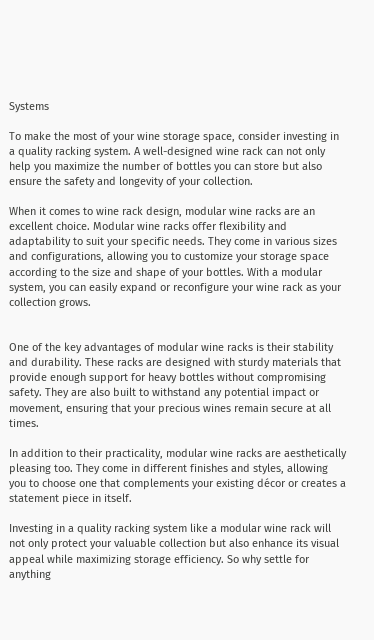Systems

To make the most of your wine storage space, consider investing in a quality racking system. A well-designed wine rack can not only help you maximize the number of bottles you can store but also ensure the safety and longevity of your collection.

When it comes to wine rack design, modular wine racks are an excellent choice. Modular wine racks offer flexibility and adaptability to suit your specific needs. They come in various sizes and configurations, allowing you to customize your storage space according to the size and shape of your bottles. With a modular system, you can easily expand or reconfigure your wine rack as your collection grows.


One of the key advantages of modular wine racks is their stability and durability. These racks are designed with sturdy materials that provide enough support for heavy bottles without compromising safety. They are also built to withstand any potential impact or movement, ensuring that your precious wines remain secure at all times.

In addition to their practicality, modular wine racks are aesthetically pleasing too. They come in different finishes and styles, allowing you to choose one that complements your existing décor or creates a statement piece in itself.

Investing in a quality racking system like a modular wine rack will not only protect your valuable collection but also enhance its visual appeal while maximizing storage efficiency. So why settle for anything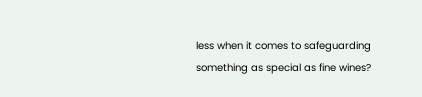less when it comes to safeguarding something as special as fine wines?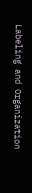Labeling and Organization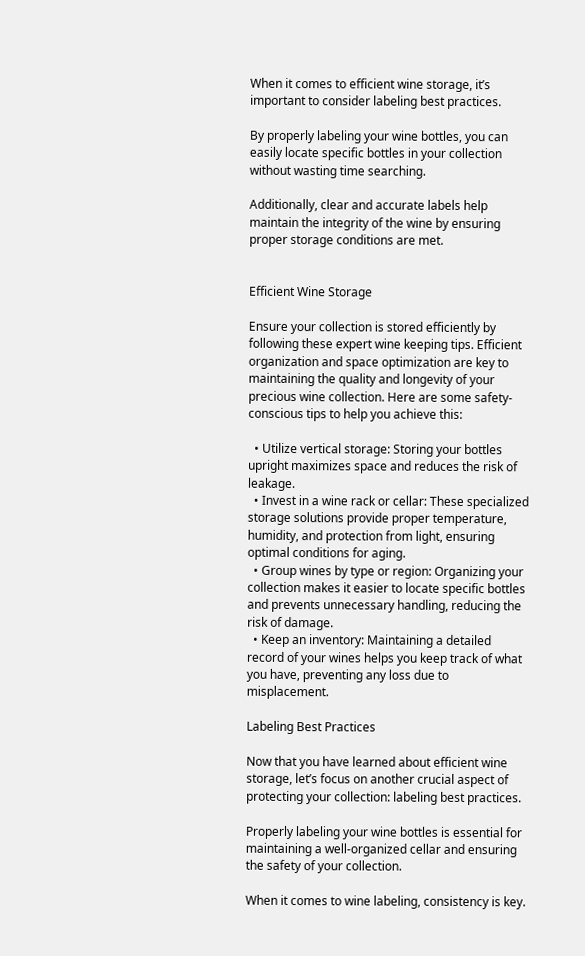When it comes to efficient wine storage, it’s important to consider labeling best practices.

By properly labeling your wine bottles, you can easily locate specific bottles in your collection without wasting time searching.

Additionally, clear and accurate labels help maintain the integrity of the wine by ensuring proper storage conditions are met.


Efficient Wine Storage

Ensure your collection is stored efficiently by following these expert wine keeping tips. Efficient organization and space optimization are key to maintaining the quality and longevity of your precious wine collection. Here are some safety-conscious tips to help you achieve this:

  • Utilize vertical storage: Storing your bottles upright maximizes space and reduces the risk of leakage.
  • Invest in a wine rack or cellar: These specialized storage solutions provide proper temperature, humidity, and protection from light, ensuring optimal conditions for aging.
  • Group wines by type or region: Organizing your collection makes it easier to locate specific bottles and prevents unnecessary handling, reducing the risk of damage.
  • Keep an inventory: Maintaining a detailed record of your wines helps you keep track of what you have, preventing any loss due to misplacement.

Labeling Best Practices

Now that you have learned about efficient wine storage, let’s focus on another crucial aspect of protecting your collection: labeling best practices.

Properly labeling your wine bottles is essential for maintaining a well-organized cellar and ensuring the safety of your collection.

When it comes to wine labeling, consistency is key.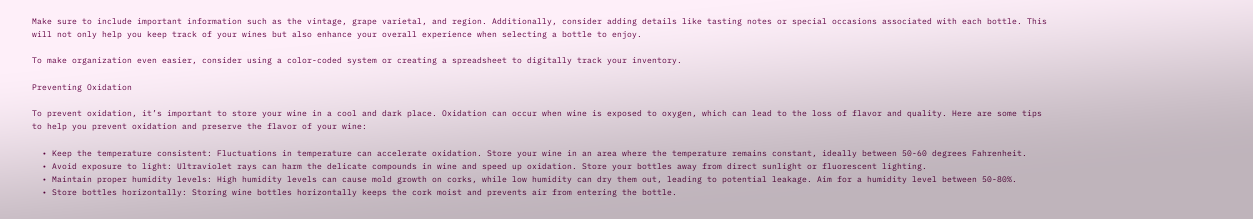Make sure to include important information such as the vintage, grape varietal, and region. Additionally, consider adding details like tasting notes or special occasions associated with each bottle. This will not only help you keep track of your wines but also enhance your overall experience when selecting a bottle to enjoy.

To make organization even easier, consider using a color-coded system or creating a spreadsheet to digitally track your inventory.

Preventing Oxidation

To prevent oxidation, it’s important to store your wine in a cool and dark place. Oxidation can occur when wine is exposed to oxygen, which can lead to the loss of flavor and quality. Here are some tips to help you prevent oxidation and preserve the flavor of your wine:

  • Keep the temperature consistent: Fluctuations in temperature can accelerate oxidation. Store your wine in an area where the temperature remains constant, ideally between 50-60 degrees Fahrenheit.
  • Avoid exposure to light: Ultraviolet rays can harm the delicate compounds in wine and speed up oxidation. Store your bottles away from direct sunlight or fluorescent lighting.
  • Maintain proper humidity levels: High humidity levels can cause mold growth on corks, while low humidity can dry them out, leading to potential leakage. Aim for a humidity level between 50-80%.
  • Store bottles horizontally: Storing wine bottles horizontally keeps the cork moist and prevents air from entering the bottle.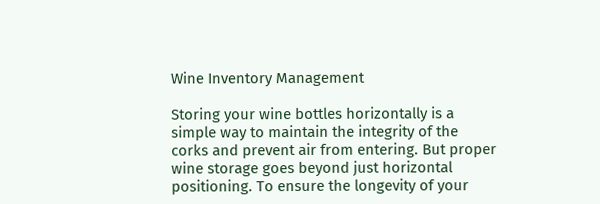Wine Inventory Management

Storing your wine bottles horizontally is a simple way to maintain the integrity of the corks and prevent air from entering. But proper wine storage goes beyond just horizontal positioning. To ensure the longevity of your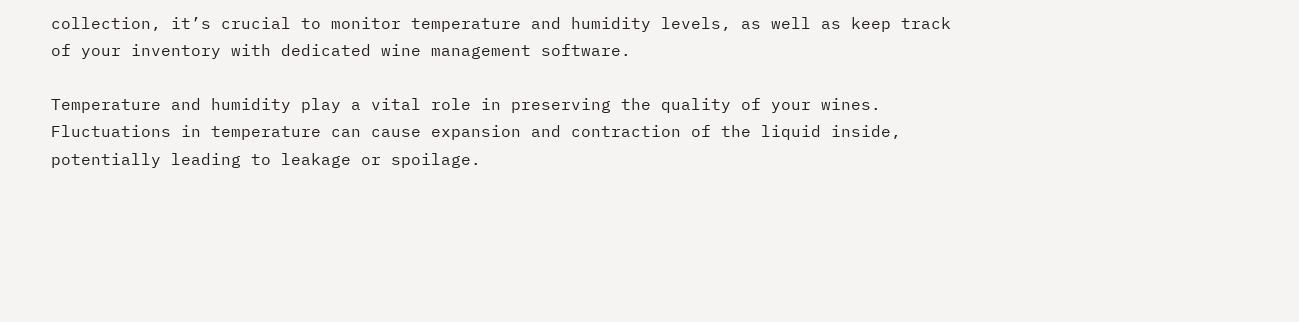collection, it’s crucial to monitor temperature and humidity levels, as well as keep track of your inventory with dedicated wine management software.

Temperature and humidity play a vital role in preserving the quality of your wines. Fluctuations in temperature can cause expansion and contraction of the liquid inside, potentially leading to leakage or spoilage.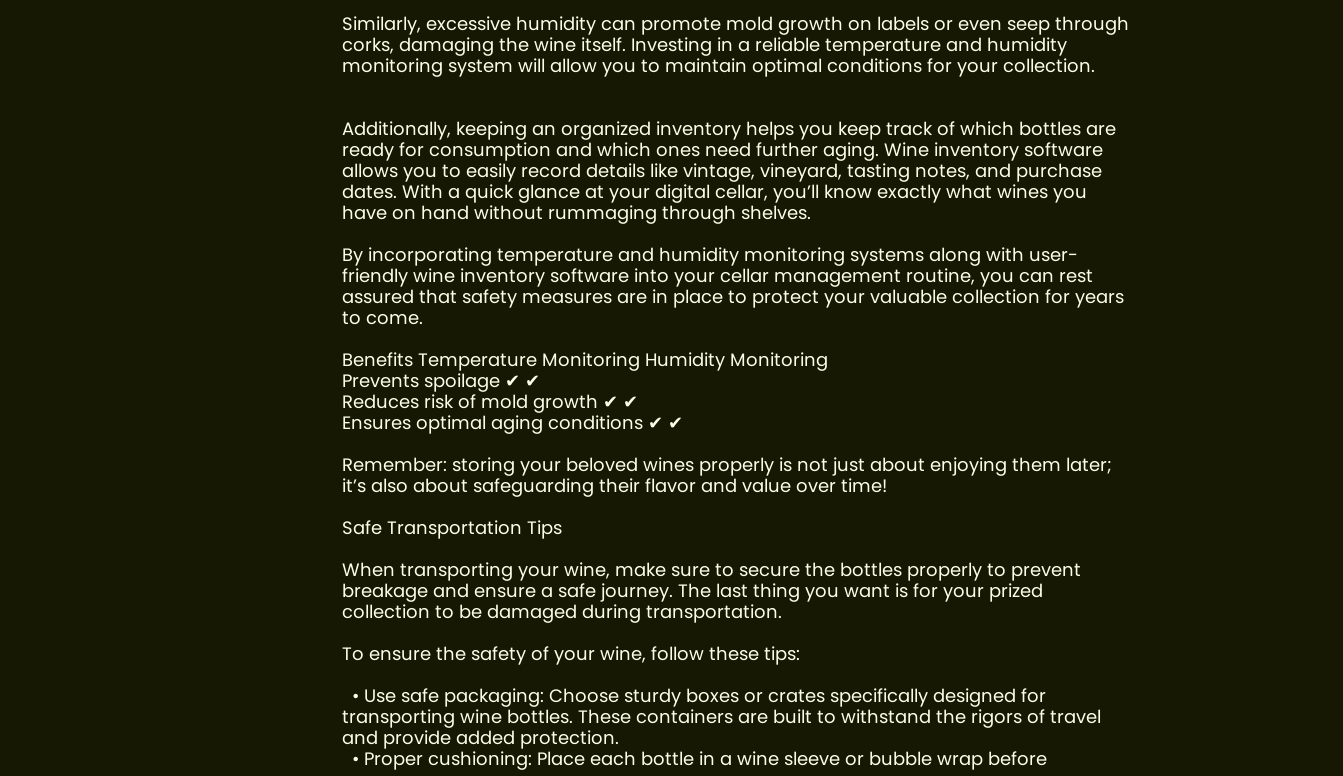Similarly, excessive humidity can promote mold growth on labels or even seep through corks, damaging the wine itself. Investing in a reliable temperature and humidity monitoring system will allow you to maintain optimal conditions for your collection.


Additionally, keeping an organized inventory helps you keep track of which bottles are ready for consumption and which ones need further aging. Wine inventory software allows you to easily record details like vintage, vineyard, tasting notes, and purchase dates. With a quick glance at your digital cellar, you’ll know exactly what wines you have on hand without rummaging through shelves.

By incorporating temperature and humidity monitoring systems along with user-friendly wine inventory software into your cellar management routine, you can rest assured that safety measures are in place to protect your valuable collection for years to come.

Benefits Temperature Monitoring Humidity Monitoring
Prevents spoilage ✔ ✔
Reduces risk of mold growth ✔ ✔
Ensures optimal aging conditions ✔ ✔

Remember: storing your beloved wines properly is not just about enjoying them later; it’s also about safeguarding their flavor and value over time!

Safe Transportation Tips

When transporting your wine, make sure to secure the bottles properly to prevent breakage and ensure a safe journey. The last thing you want is for your prized collection to be damaged during transportation.

To ensure the safety of your wine, follow these tips:

  • Use safe packaging: Choose sturdy boxes or crates specifically designed for transporting wine bottles. These containers are built to withstand the rigors of travel and provide added protection.
  • Proper cushioning: Place each bottle in a wine sleeve or bubble wrap before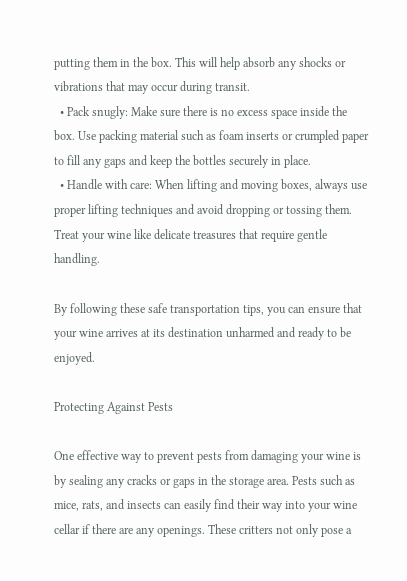putting them in the box. This will help absorb any shocks or vibrations that may occur during transit.
  • Pack snugly: Make sure there is no excess space inside the box. Use packing material such as foam inserts or crumpled paper to fill any gaps and keep the bottles securely in place.
  • Handle with care: When lifting and moving boxes, always use proper lifting techniques and avoid dropping or tossing them. Treat your wine like delicate treasures that require gentle handling.

By following these safe transportation tips, you can ensure that your wine arrives at its destination unharmed and ready to be enjoyed.

Protecting Against Pests

One effective way to prevent pests from damaging your wine is by sealing any cracks or gaps in the storage area. Pests such as mice, rats, and insects can easily find their way into your wine cellar if there are any openings. These critters not only pose a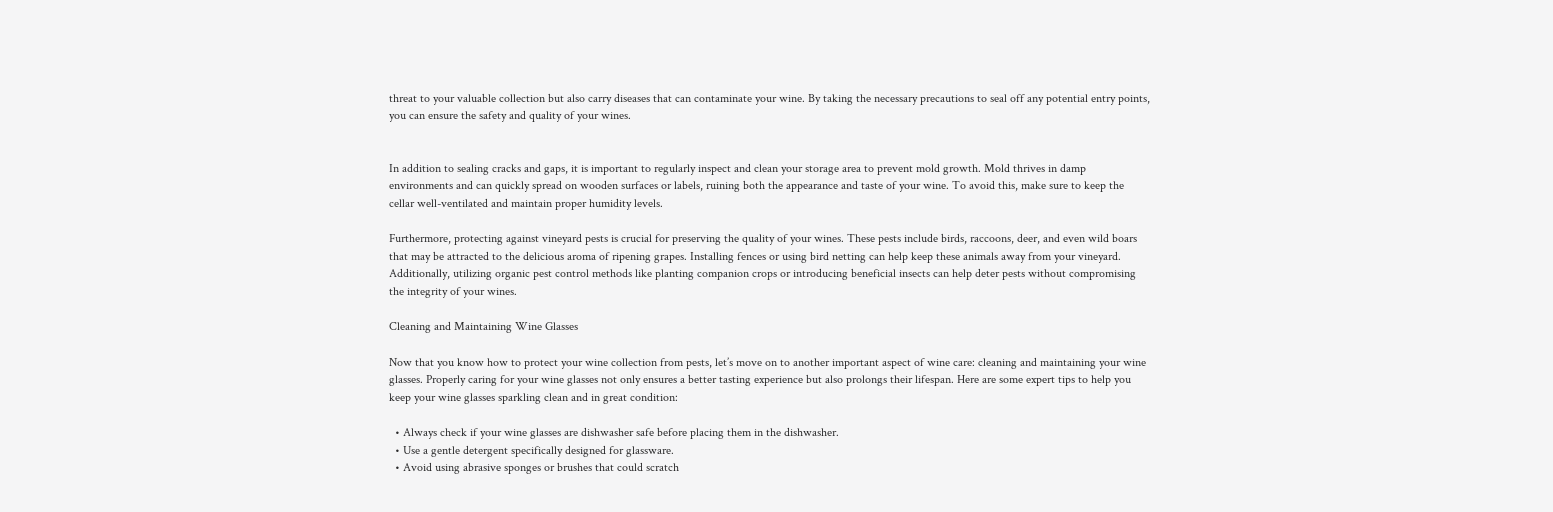threat to your valuable collection but also carry diseases that can contaminate your wine. By taking the necessary precautions to seal off any potential entry points, you can ensure the safety and quality of your wines.


In addition to sealing cracks and gaps, it is important to regularly inspect and clean your storage area to prevent mold growth. Mold thrives in damp environments and can quickly spread on wooden surfaces or labels, ruining both the appearance and taste of your wine. To avoid this, make sure to keep the cellar well-ventilated and maintain proper humidity levels.

Furthermore, protecting against vineyard pests is crucial for preserving the quality of your wines. These pests include birds, raccoons, deer, and even wild boars that may be attracted to the delicious aroma of ripening grapes. Installing fences or using bird netting can help keep these animals away from your vineyard. Additionally, utilizing organic pest control methods like planting companion crops or introducing beneficial insects can help deter pests without compromising the integrity of your wines.

Cleaning and Maintaining Wine Glasses

Now that you know how to protect your wine collection from pests, let’s move on to another important aspect of wine care: cleaning and maintaining your wine glasses. Properly caring for your wine glasses not only ensures a better tasting experience but also prolongs their lifespan. Here are some expert tips to help you keep your wine glasses sparkling clean and in great condition:

  • Always check if your wine glasses are dishwasher safe before placing them in the dishwasher.
  • Use a gentle detergent specifically designed for glassware.
  • Avoid using abrasive sponges or brushes that could scratch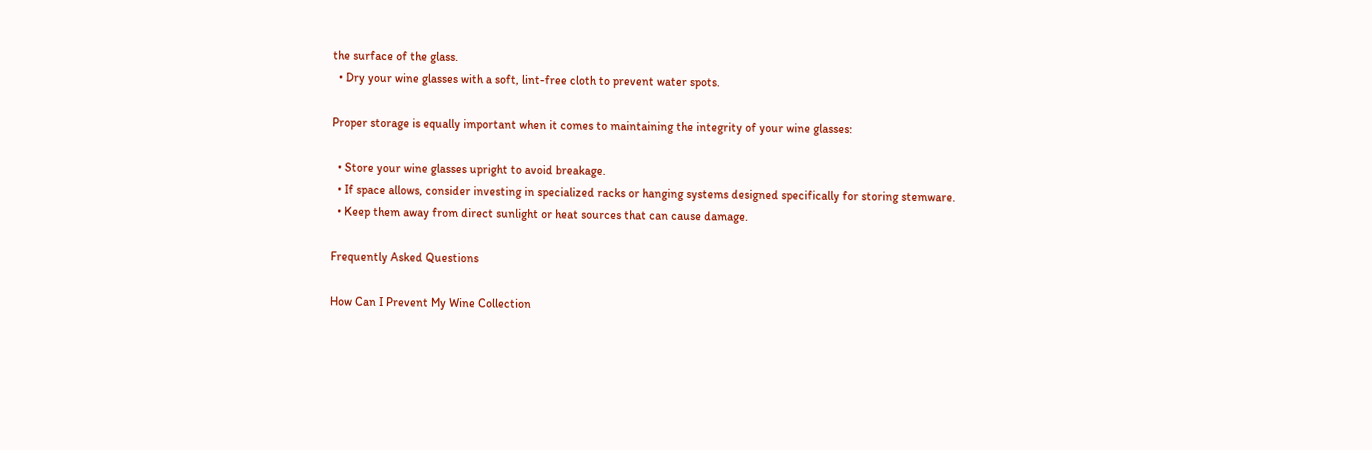the surface of the glass.
  • Dry your wine glasses with a soft, lint-free cloth to prevent water spots.

Proper storage is equally important when it comes to maintaining the integrity of your wine glasses:

  • Store your wine glasses upright to avoid breakage.
  • If space allows, consider investing in specialized racks or hanging systems designed specifically for storing stemware.
  • Keep them away from direct sunlight or heat sources that can cause damage.

Frequently Asked Questions

How Can I Prevent My Wine Collection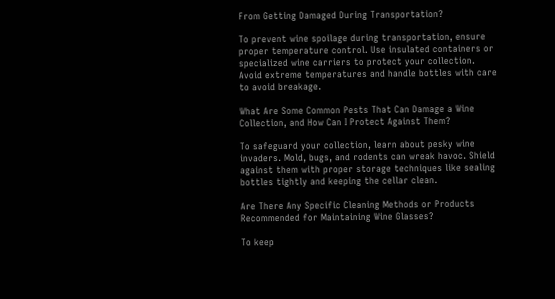From Getting Damaged During Transportation?

To prevent wine spoilage during transportation, ensure proper temperature control. Use insulated containers or specialized wine carriers to protect your collection. Avoid extreme temperatures and handle bottles with care to avoid breakage.

What Are Some Common Pests That Can Damage a Wine Collection, and How Can I Protect Against Them?

To safeguard your collection, learn about pesky wine invaders. Mold, bugs, and rodents can wreak havoc. Shield against them with proper storage techniques like sealing bottles tightly and keeping the cellar clean.

Are There Any Specific Cleaning Methods or Products Recommended for Maintaining Wine Glasses?

To keep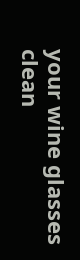your wine glasses clean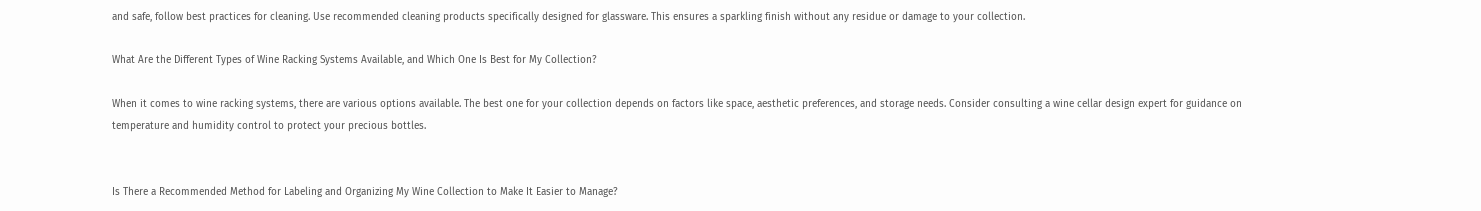and safe, follow best practices for cleaning. Use recommended cleaning products specifically designed for glassware. This ensures a sparkling finish without any residue or damage to your collection.

What Are the Different Types of Wine Racking Systems Available, and Which One Is Best for My Collection?

When it comes to wine racking systems, there are various options available. The best one for your collection depends on factors like space, aesthetic preferences, and storage needs. Consider consulting a wine cellar design expert for guidance on temperature and humidity control to protect your precious bottles.


Is There a Recommended Method for Labeling and Organizing My Wine Collection to Make It Easier to Manage?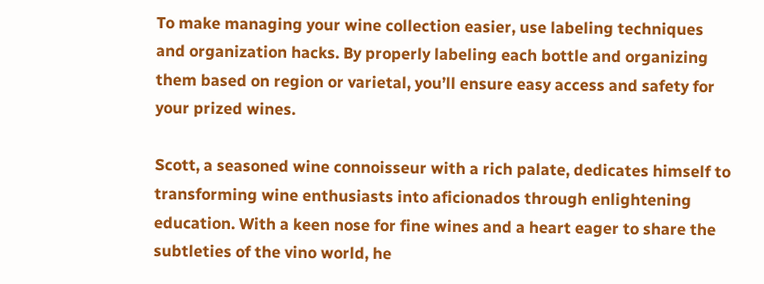To make managing your wine collection easier, use labeling techniques and organization hacks. By properly labeling each bottle and organizing them based on region or varietal, you’ll ensure easy access and safety for your prized wines.

Scott, a seasoned wine connoisseur with a rich palate, dedicates himself to transforming wine enthusiasts into aficionados through enlightening education. With a keen nose for fine wines and a heart eager to share the subtleties of the vino world, he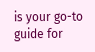is your go-to guide for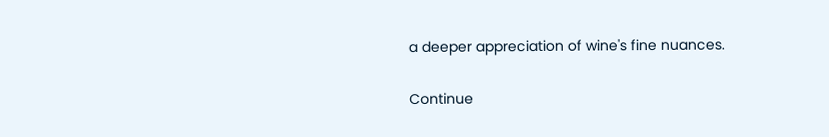a deeper appreciation of wine's fine nuances.

Continue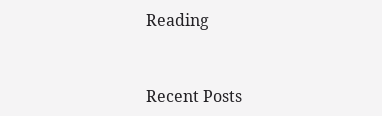Reading


Recent Posts